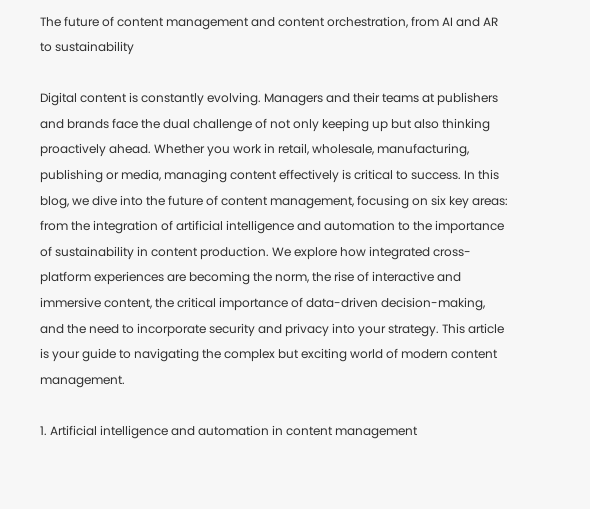The future of content management and content orchestration, from AI and AR to sustainability

Digital content is constantly evolving. Managers and their teams at publishers and brands face the dual challenge of not only keeping up but also thinking proactively ahead. Whether you work in retail, wholesale, manufacturing, publishing or media, managing content effectively is critical to success. In this blog, we dive into the future of content management, focusing on six key areas: from the integration of artificial intelligence and automation to the importance of sustainability in content production. We explore how integrated cross-platform experiences are becoming the norm, the rise of interactive and immersive content, the critical importance of data-driven decision-making, and the need to incorporate security and privacy into your strategy. This article is your guide to navigating the complex but exciting world of modern content management.

1. Artificial intelligence and automation in content management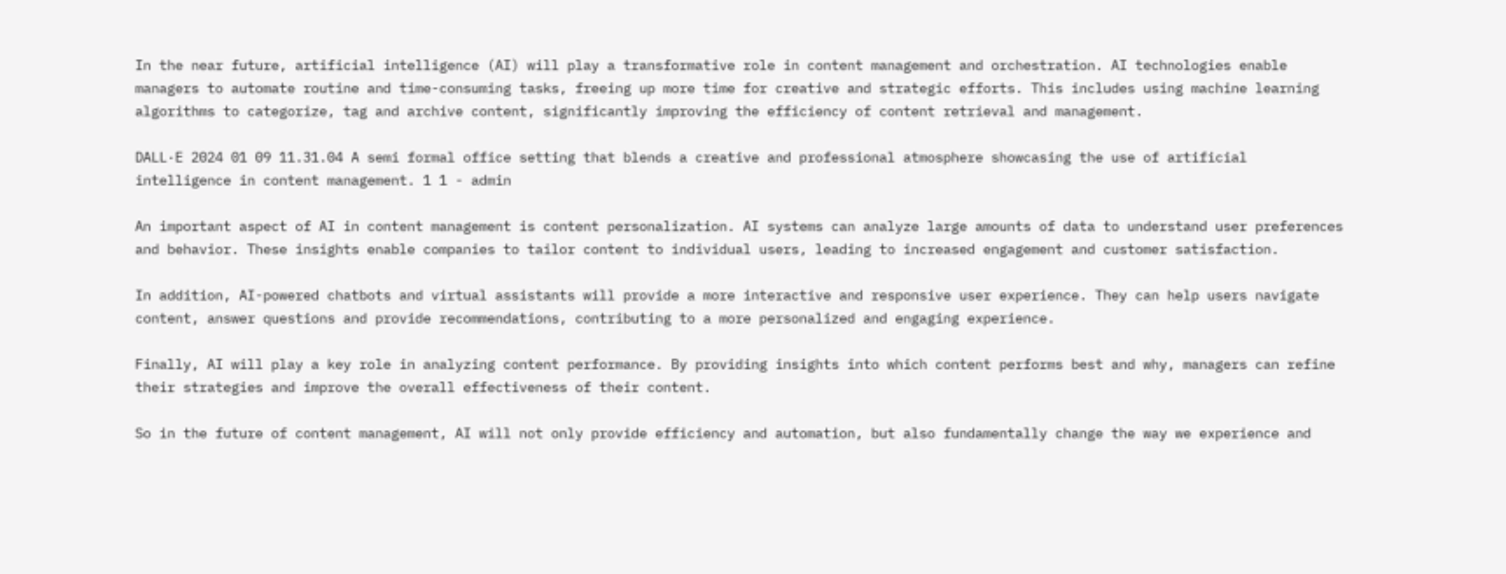In the near future, artificial intelligence (AI) will play a transformative role in content management and orchestration. AI technologies enable managers to automate routine and time-consuming tasks, freeing up more time for creative and strategic efforts. This includes using machine learning algorithms to categorize, tag and archive content, significantly improving the efficiency of content retrieval and management.

DALL·E 2024 01 09 11.31.04 A semi formal office setting that blends a creative and professional atmosphere showcasing the use of artificial intelligence in content management. 1 1 - admin

An important aspect of AI in content management is content personalization. AI systems can analyze large amounts of data to understand user preferences and behavior. These insights enable companies to tailor content to individual users, leading to increased engagement and customer satisfaction.

In addition, AI-powered chatbots and virtual assistants will provide a more interactive and responsive user experience. They can help users navigate content, answer questions and provide recommendations, contributing to a more personalized and engaging experience.

Finally, AI will play a key role in analyzing content performance. By providing insights into which content performs best and why, managers can refine their strategies and improve the overall effectiveness of their content.

So in the future of content management, AI will not only provide efficiency and automation, but also fundamentally change the way we experience and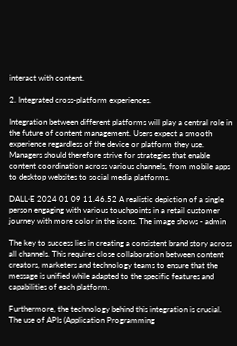interact with content.

2. Integrated cross-platform experiences.

Integration between different platforms will play a central role in the future of content management. Users expect a smooth experience regardless of the device or platform they use. Managers should therefore strive for strategies that enable content coordination across various channels, from mobile apps to desktop websites to social media platforms.

DALL·E 2024 01 09 11.46.52 A realistic depiction of a single person engaging with various touchpoints in a retail customer journey with more color in the icons. The image shows - admin

The key to success lies in creating a consistent brand story across all channels. This requires close collaboration between content creators, marketers and technology teams to ensure that the message is unified while adapted to the specific features and capabilities of each platform.

Furthermore, the technology behind this integration is crucial. The use of APIs (Application Programming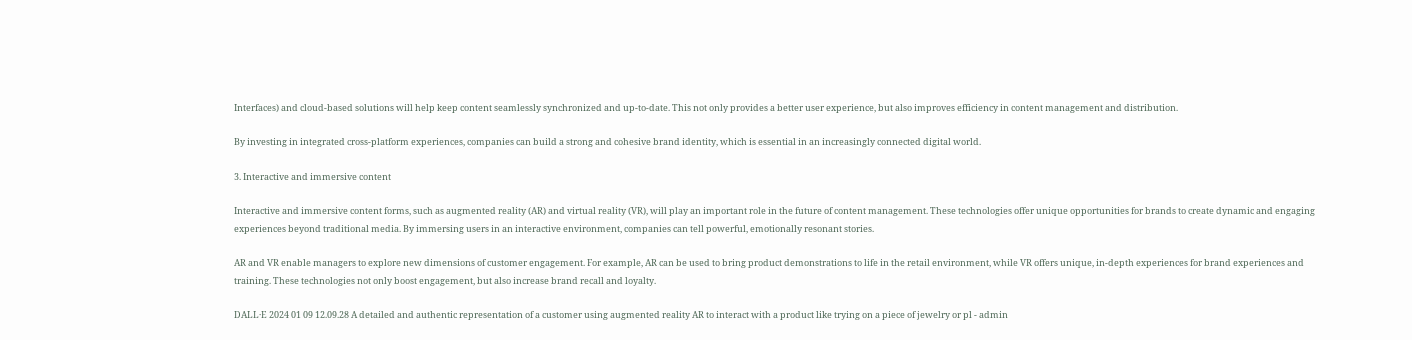Interfaces) and cloud-based solutions will help keep content seamlessly synchronized and up-to-date. This not only provides a better user experience, but also improves efficiency in content management and distribution.

By investing in integrated cross-platform experiences, companies can build a strong and cohesive brand identity, which is essential in an increasingly connected digital world.

3. Interactive and immersive content

Interactive and immersive content forms, such as augmented reality (AR) and virtual reality (VR), will play an important role in the future of content management. These technologies offer unique opportunities for brands to create dynamic and engaging experiences beyond traditional media. By immersing users in an interactive environment, companies can tell powerful, emotionally resonant stories.

AR and VR enable managers to explore new dimensions of customer engagement. For example, AR can be used to bring product demonstrations to life in the retail environment, while VR offers unique, in-depth experiences for brand experiences and training. These technologies not only boost engagement, but also increase brand recall and loyalty.

DALL·E 2024 01 09 12.09.28 A detailed and authentic representation of a customer using augmented reality AR to interact with a product like trying on a piece of jewelry or pl - admin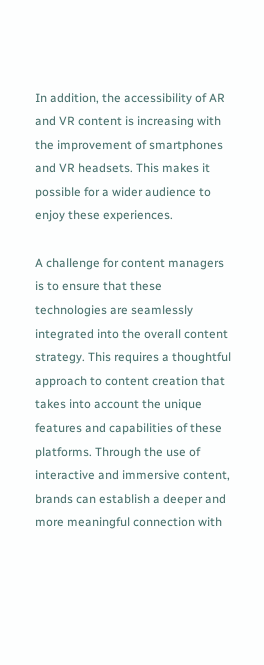In addition, the accessibility of AR and VR content is increasing with the improvement of smartphones and VR headsets. This makes it possible for a wider audience to enjoy these experiences.

A challenge for content managers is to ensure that these technologies are seamlessly integrated into the overall content strategy. This requires a thoughtful approach to content creation that takes into account the unique features and capabilities of these platforms. Through the use of interactive and immersive content, brands can establish a deeper and more meaningful connection with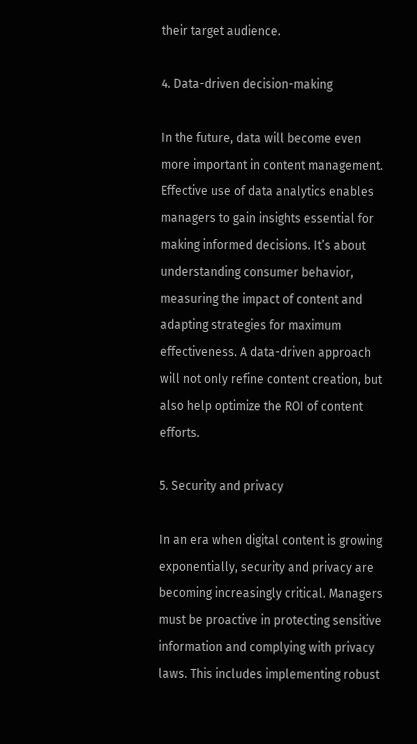their target audience.

4. Data-driven decision-making

In the future, data will become even more important in content management. Effective use of data analytics enables managers to gain insights essential for making informed decisions. It’s about understanding consumer behavior, measuring the impact of content and adapting strategies for maximum effectiveness. A data-driven approach will not only refine content creation, but also help optimize the ROI of content efforts.

5. Security and privacy

In an era when digital content is growing exponentially, security and privacy are becoming increasingly critical. Managers must be proactive in protecting sensitive information and complying with privacy laws. This includes implementing robust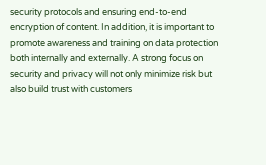security protocols and ensuring end-to-end encryption of content. In addition, it is important to promote awareness and training on data protection both internally and externally. A strong focus on security and privacy will not only minimize risk but also build trust with customers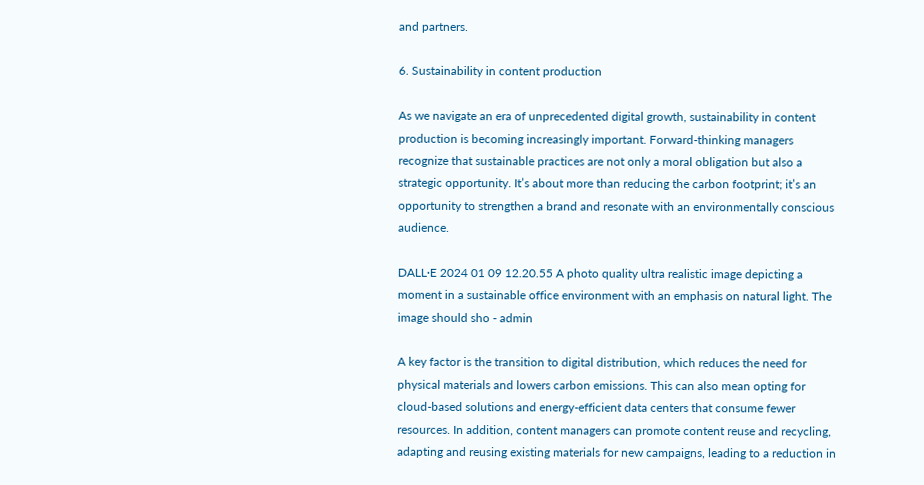and partners.

6. Sustainability in content production

As we navigate an era of unprecedented digital growth, sustainability in content production is becoming increasingly important. Forward-thinking managers recognize that sustainable practices are not only a moral obligation but also a strategic opportunity. It’s about more than reducing the carbon footprint; it’s an opportunity to strengthen a brand and resonate with an environmentally conscious audience.

DALL·E 2024 01 09 12.20.55 A photo quality ultra realistic image depicting a moment in a sustainable office environment with an emphasis on natural light. The image should sho - admin

A key factor is the transition to digital distribution, which reduces the need for physical materials and lowers carbon emissions. This can also mean opting for cloud-based solutions and energy-efficient data centers that consume fewer resources. In addition, content managers can promote content reuse and recycling, adapting and reusing existing materials for new campaigns, leading to a reduction in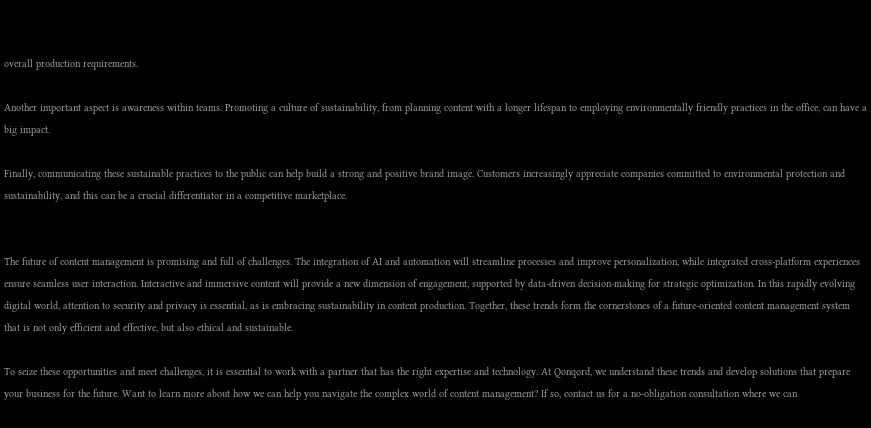overall production requirements.

Another important aspect is awareness within teams. Promoting a culture of sustainability, from planning content with a longer lifespan to employing environmentally friendly practices in the office, can have a big impact.

Finally, communicating these sustainable practices to the public can help build a strong and positive brand image. Customers increasingly appreciate companies committed to environmental protection and sustainability, and this can be a crucial differentiator in a competitive marketplace.


The future of content management is promising and full of challenges. The integration of AI and automation will streamline processes and improve personalization, while integrated cross-platform experiences ensure seamless user interaction. Interactive and immersive content will provide a new dimension of engagement, supported by data-driven decision-making for strategic optimization. In this rapidly evolving digital world, attention to security and privacy is essential, as is embracing sustainability in content production. Together, these trends form the cornerstones of a future-oriented content management system that is not only efficient and effective, but also ethical and sustainable.

To seize these opportunities and meet challenges, it is essential to work with a partner that has the right expertise and technology. At Qonqord, we understand these trends and develop solutions that prepare your business for the future. Want to learn more about how we can help you navigate the complex world of content management? If so, contact us for a no-obligation consultation where we can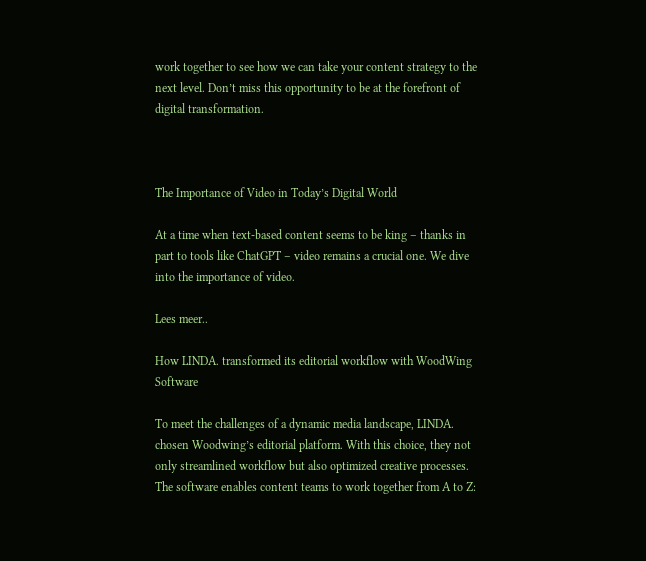work together to see how we can take your content strategy to the next level. Don’t miss this opportunity to be at the forefront of digital transformation.



The Importance of Video in Today’s Digital World

At a time when text-based content seems to be king – thanks in part to tools like ChatGPT – video remains a crucial one. We dive into the importance of video.

Lees meer..

How LINDA. transformed its editorial workflow with WoodWing Software

To meet the challenges of a dynamic media landscape, LINDA. chosen Woodwing’s editorial platform. With this choice, they not only streamlined workflow but also optimized creative processes. The software enables content teams to work together from A to Z: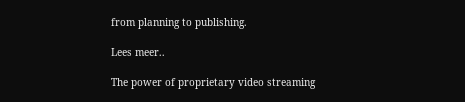from planning to publishing.

Lees meer..

The power of proprietary video streaming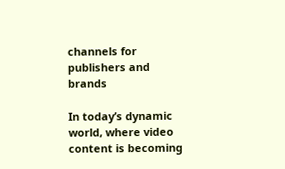channels for publishers and brands

In today’s dynamic world, where video content is becoming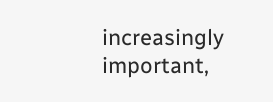increasingly important,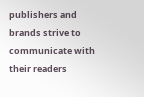publishers and brands strive to communicate with their readers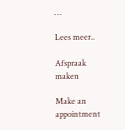…

Lees meer..

Afspraak maken

Make an appointment